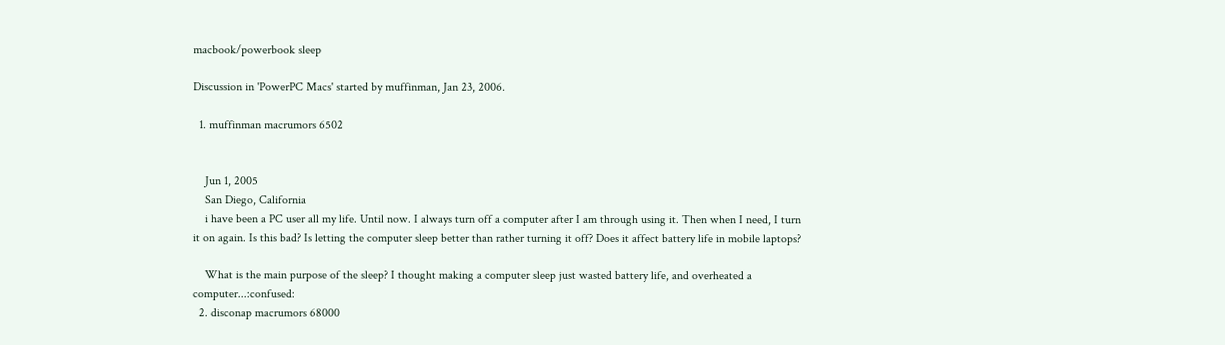macbook/powerbook sleep

Discussion in 'PowerPC Macs' started by muffinman, Jan 23, 2006.

  1. muffinman macrumors 6502


    Jun 1, 2005
    San Diego, California
    i have been a PC user all my life. Until now. I always turn off a computer after I am through using it. Then when I need, I turn it on again. Is this bad? Is letting the computer sleep better than rather turning it off? Does it affect battery life in mobile laptops?

    What is the main purpose of the sleep? I thought making a computer sleep just wasted battery life, and overheated a computer...:confused:
  2. disconap macrumors 68000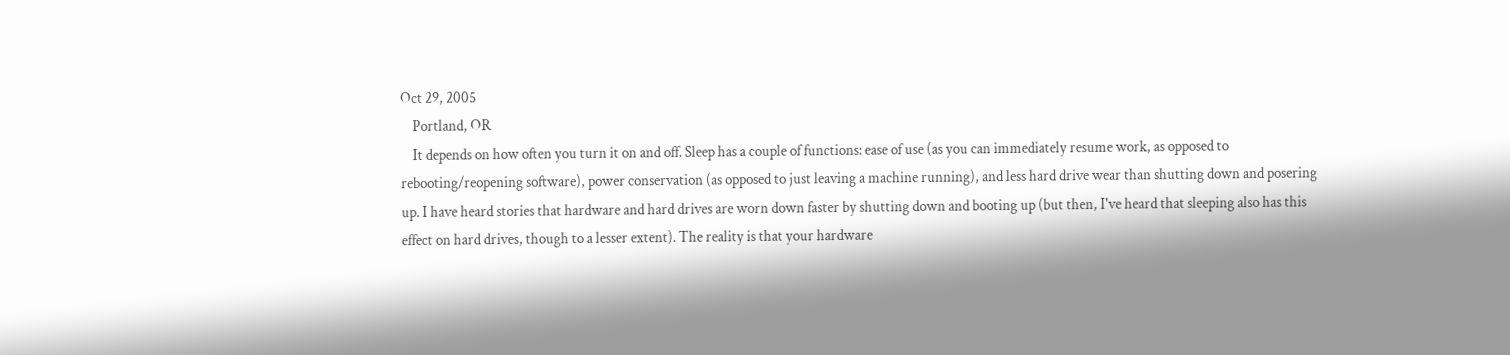Oct 29, 2005
    Portland, OR
    It depends on how often you turn it on and off. Sleep has a couple of functions: ease of use (as you can immediately resume work, as opposed to rebooting/reopening software), power conservation (as opposed to just leaving a machine running), and less hard drive wear than shutting down and posering up. I have heard stories that hardware and hard drives are worn down faster by shutting down and booting up (but then, I've heard that sleeping also has this effect on hard drives, though to a lesser extent). The reality is that your hardware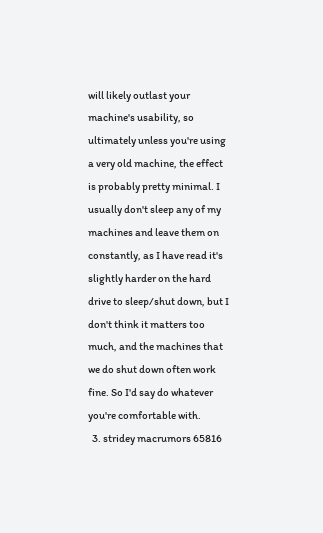will likely outlast your machine's usability, so ultimately unless you're using a very old machine, the effect is probably pretty minimal. I usually don't sleep any of my machines and leave them on constantly, as I have read it's slightly harder on the hard drive to sleep/shut down, but I don't think it matters too much, and the machines that we do shut down often work fine. So I'd say do whatever you're comfortable with.
  3. stridey macrumors 65816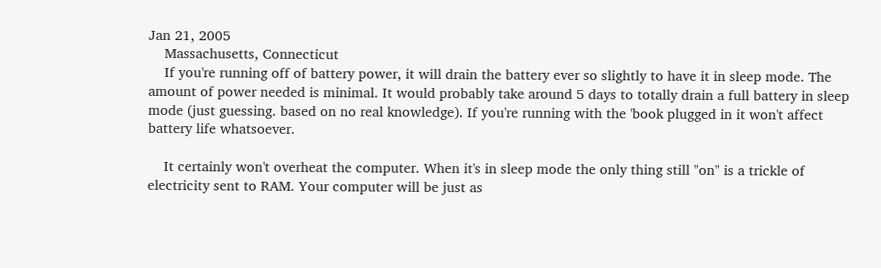Jan 21, 2005
    Massachusetts, Connecticut
    If you're running off of battery power, it will drain the battery ever so slightly to have it in sleep mode. The amount of power needed is minimal. It would probably take around 5 days to totally drain a full battery in sleep mode (just guessing. based on no real knowledge). If you're running with the 'book plugged in it won't affect battery life whatsoever.

    It certainly won't overheat the computer. When it's in sleep mode the only thing still "on" is a trickle of electricity sent to RAM. Your computer will be just as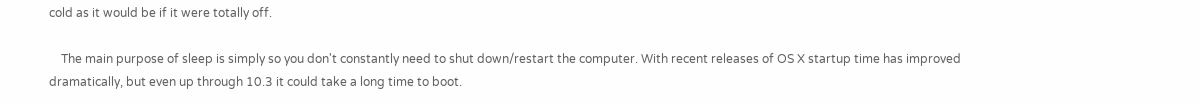cold as it would be if it were totally off.

    The main purpose of sleep is simply so you don't constantly need to shut down/restart the computer. With recent releases of OS X startup time has improved dramatically, but even up through 10.3 it could take a long time to boot.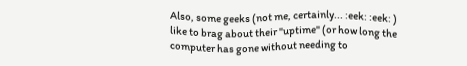Also, some geeks (not me, certainly... :eek: :eek: ) like to brag about their "uptime" (or how long the computer has gone without needing to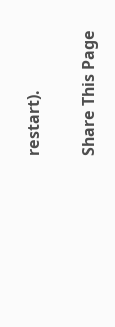restart).

Share This Page